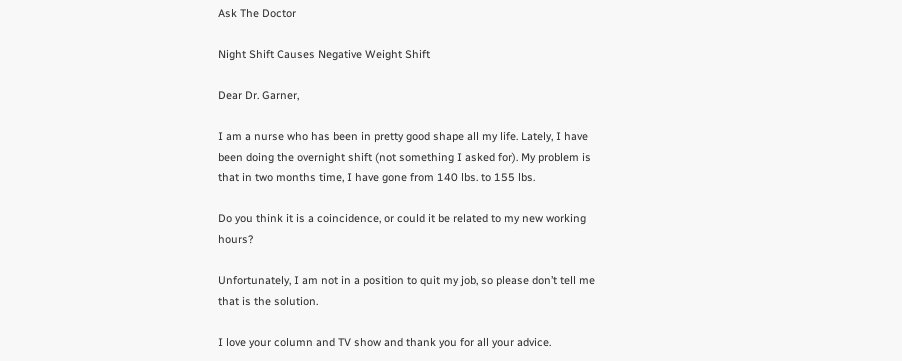Ask The Doctor

Night Shift Causes Negative Weight Shift

Dear Dr. Garner,

I am a nurse who has been in pretty good shape all my life. Lately, I have been doing the overnight shift (not something I asked for). My problem is that in two months time, I have gone from 140 lbs. to 155 lbs.

Do you think it is a coincidence, or could it be related to my new working hours?

Unfortunately, I am not in a position to quit my job, so please don’t tell me that is the solution.

I love your column and TV show and thank you for all your advice.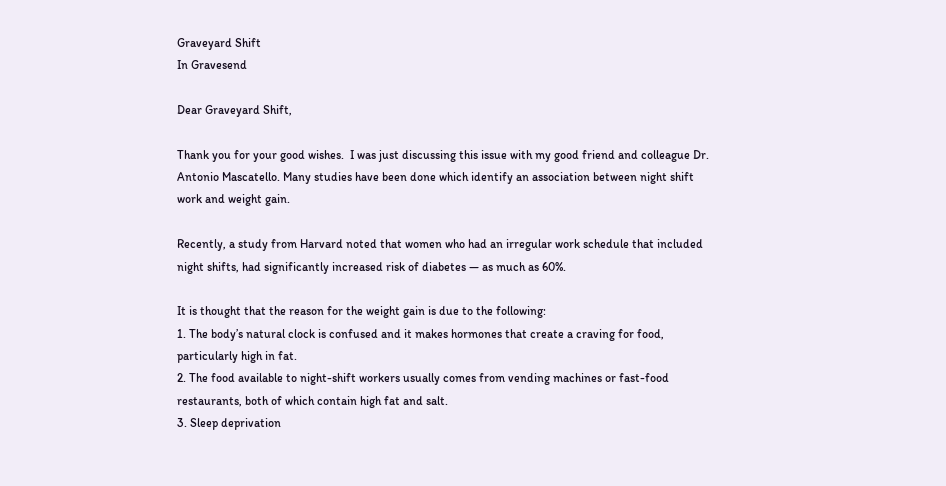Graveyard Shift
In Gravesend

Dear Graveyard Shift,

Thank you for your good wishes.  I was just discussing this issue with my good friend and colleague Dr. Antonio Mascatello. Many studies have been done which identify an association between night shift work and weight gain.

Recently, a study from Harvard noted that women who had an irregular work schedule that included night shifts, had significantly increased risk of diabetes — as much as 60%.

It is thought that the reason for the weight gain is due to the following:
1. The body’s natural clock is confused and it makes hormones that create a craving for food, particularly high in fat.
2. The food available to night-shift workers usually comes from vending machines or fast-food restaurants, both of which contain high fat and salt.
3. Sleep deprivation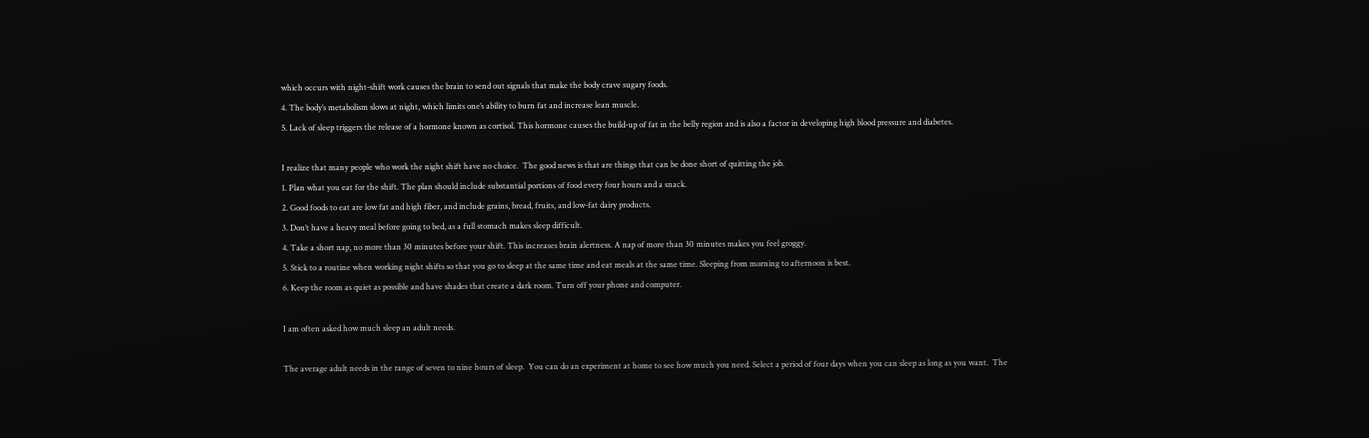which occurs with night-shift work causes the brain to send out signals that make the body crave sugary foods.
4. The body’s metabolism slows at night, which limits one’s ability to burn fat and increase lean muscle.
5. Lack of sleep triggers the release of a hormone known as cortisol. This hormone causes the build-up of fat in the belly region and is also a factor in developing high blood pressure and diabetes.

I realize that many people who work the night shift have no choice.  The good news is that are things that can be done short of quitting the job.
1. Plan what you eat for the shift. The plan should include substantial portions of food every four hours and a snack.
2. Good foods to eat are low fat and high fiber, and include grains, bread, fruits, and low-fat dairy products.
3. Don’t have a heavy meal before going to bed, as a full stomach makes sleep difficult.
4. Take a short nap, no more than 30 minutes before your shift. This increases brain alertness. A nap of more than 30 minutes makes you feel groggy.
5. Stick to a routine when working night shifts so that you go to sleep at the same time and eat meals at the same time. Sleeping from morning to afternoon is best.
6. Keep the room as quiet as possible and have shades that create a dark room. Turn off your phone and computer.

I am often asked how much sleep an adult needs.

The average adult needs in the range of seven to nine hours of sleep.  You can do an experiment at home to see how much you need. Select a period of four days when you can sleep as long as you want.  The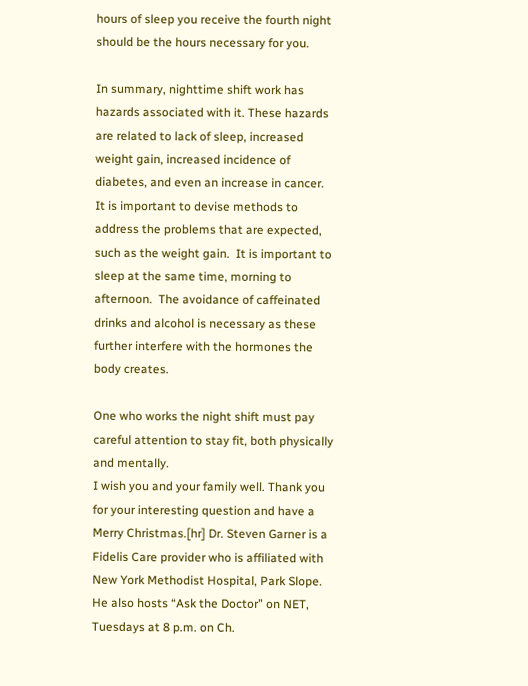hours of sleep you receive the fourth night should be the hours necessary for you.

In summary, nighttime shift work has hazards associated with it. These hazards are related to lack of sleep, increased weight gain, increased incidence of diabetes, and even an increase in cancer.  It is important to devise methods to address the problems that are expected, such as the weight gain.  It is important to sleep at the same time, morning to afternoon.  The avoidance of caffeinated drinks and alcohol is necessary as these further interfere with the hormones the body creates.

One who works the night shift must pay careful attention to stay fit, both physically and mentally.
I wish you and your family well. Thank you for your interesting question and have a Merry Christmas.[hr] Dr. Steven Garner is a Fidelis Care provider who is affiliated with New York Methodist Hospital, Park Slope. He also hosts “Ask the Doctor” on NET, Tuesdays at 8 p.m. on Ch.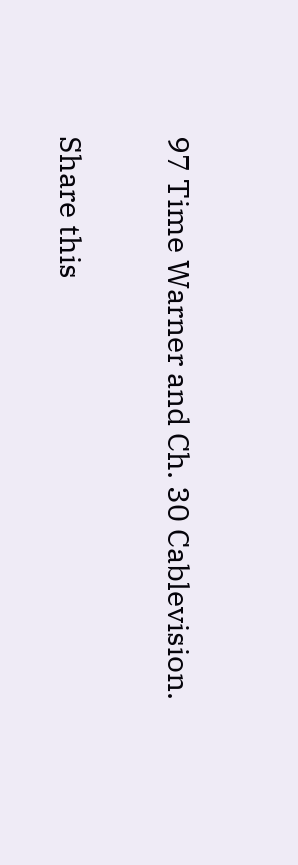97 Time Warner and Ch. 30 Cablevision.

Share this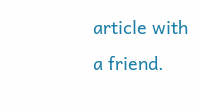article with a friend.